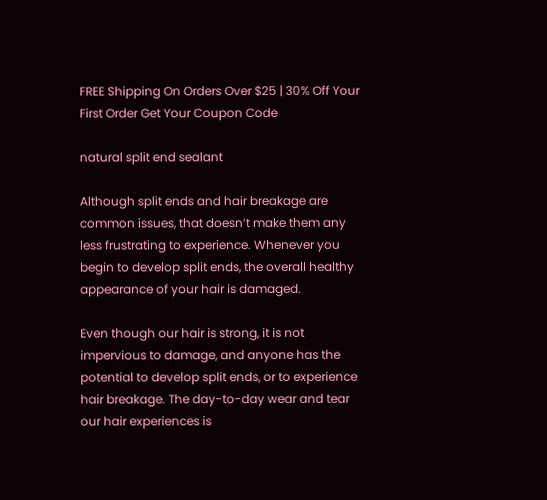FREE Shipping On Orders Over $25 | 30% Off Your First Order Get Your Coupon Code

natural split end sealant

Although split ends and hair breakage are common issues, that doesn’t make them any less frustrating to experience. Whenever you begin to develop split ends, the overall healthy appearance of your hair is damaged.

Even though our hair is strong, it is not impervious to damage, and anyone has the potential to develop split ends, or to experience hair breakage. The day-to-day wear and tear our hair experiences is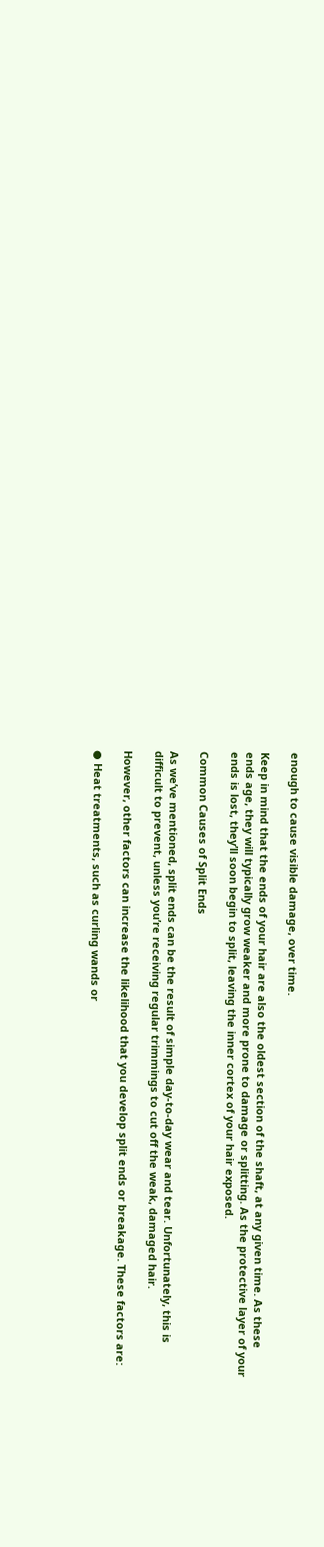enough to cause visible damage, over time.

Keep in mind that the ends of your hair are also the oldest section of the shaft, at any given time. As these ends age, they will typically grow weaker and more prone to damage or splitting. As the protective layer of your ends is lost, they’ll soon begin to split, leaving the inner cortex of your hair exposed.

Common Causes of Split Ends

As we’ve mentioned, split ends can be the result of simple day-to-day wear and tear. Unfortunately, this is difficult to prevent, unless you’re receiving regular trimmings to cut off the weak, damaged hair.

However, other factors can increase the likelihood that you develop split ends or breakage. These factors are:

● Heat treatments, such as curling wands or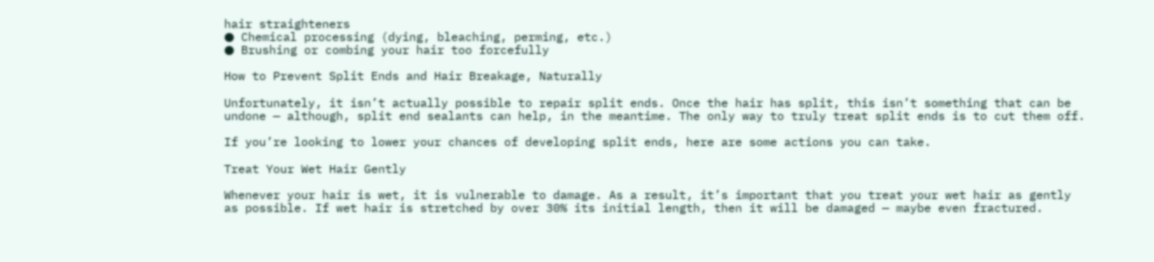hair straighteners
● Chemical processing (dying, bleaching, perming, etc.)
● Brushing or combing your hair too forcefully

How to Prevent Split Ends and Hair Breakage, Naturally

Unfortunately, it isn’t actually possible to repair split ends. Once the hair has split, this isn’t something that can be undone — although, split end sealants can help, in the meantime. The only way to truly treat split ends is to cut them off.

If you’re looking to lower your chances of developing split ends, here are some actions you can take.

Treat Your Wet Hair Gently

Whenever your hair is wet, it is vulnerable to damage. As a result, it’s important that you treat your wet hair as gently as possible. If wet hair is stretched by over 30% its initial length, then it will be damaged — maybe even fractured.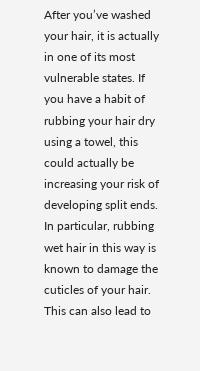After you’ve washed your hair, it is actually in one of its most vulnerable states. If you have a habit of rubbing your hair dry using a towel, this could actually be increasing your risk of developing split ends. In particular, rubbing wet hair in this way is known to damage the cuticles of your hair. This can also lead to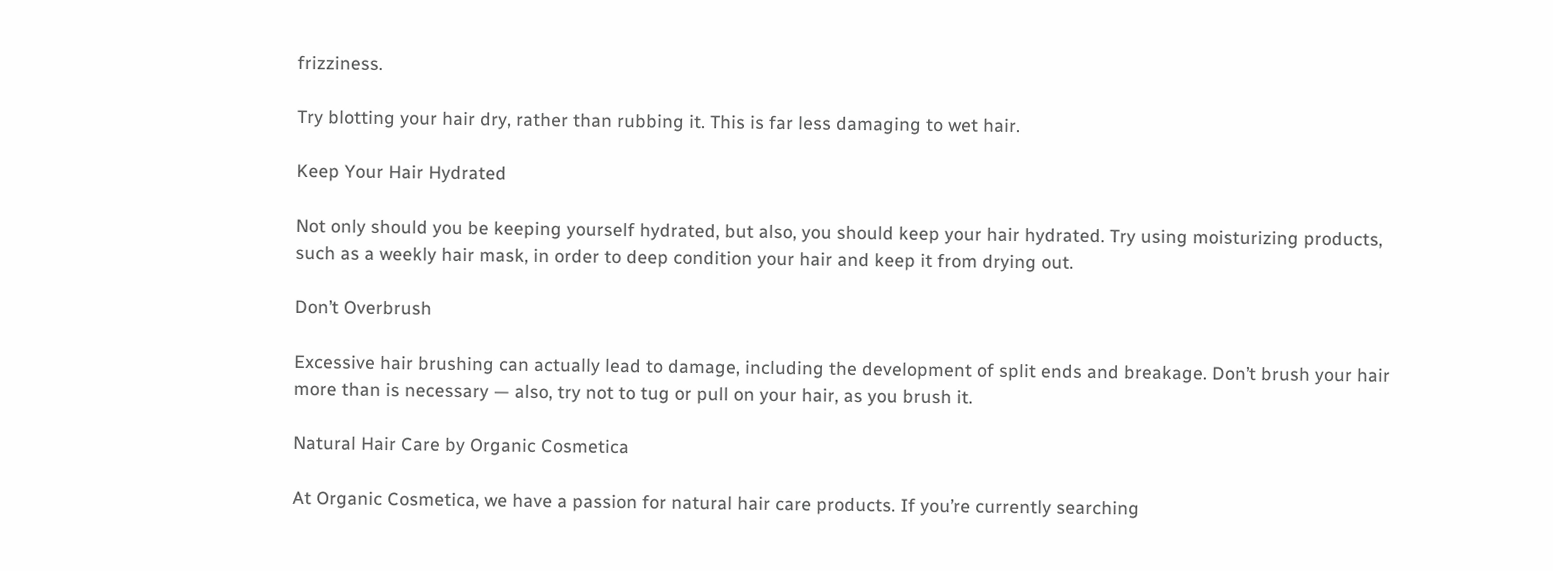frizziness.

Try blotting your hair dry, rather than rubbing it. This is far less damaging to wet hair.

Keep Your Hair Hydrated

Not only should you be keeping yourself hydrated, but also, you should keep your hair hydrated. Try using moisturizing products, such as a weekly hair mask, in order to deep condition your hair and keep it from drying out.

Don’t Overbrush

Excessive hair brushing can actually lead to damage, including the development of split ends and breakage. Don’t brush your hair more than is necessary — also, try not to tug or pull on your hair, as you brush it.

Natural Hair Care by Organic Cosmetica

At Organic Cosmetica, we have a passion for natural hair care products. If you’re currently searching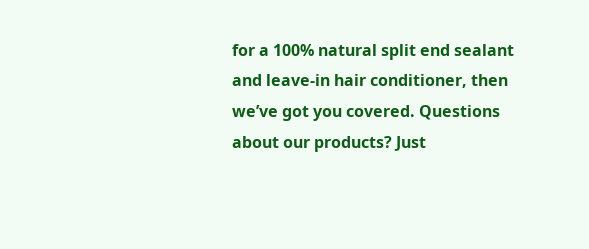for a 100% natural split end sealant and leave-in hair conditioner, then we’ve got you covered. Questions about our products? Just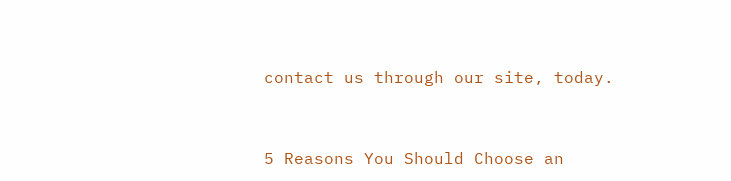contact us through our site, today.


5 Reasons You Should Choose an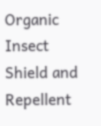Organic Insect Shield and Repellent